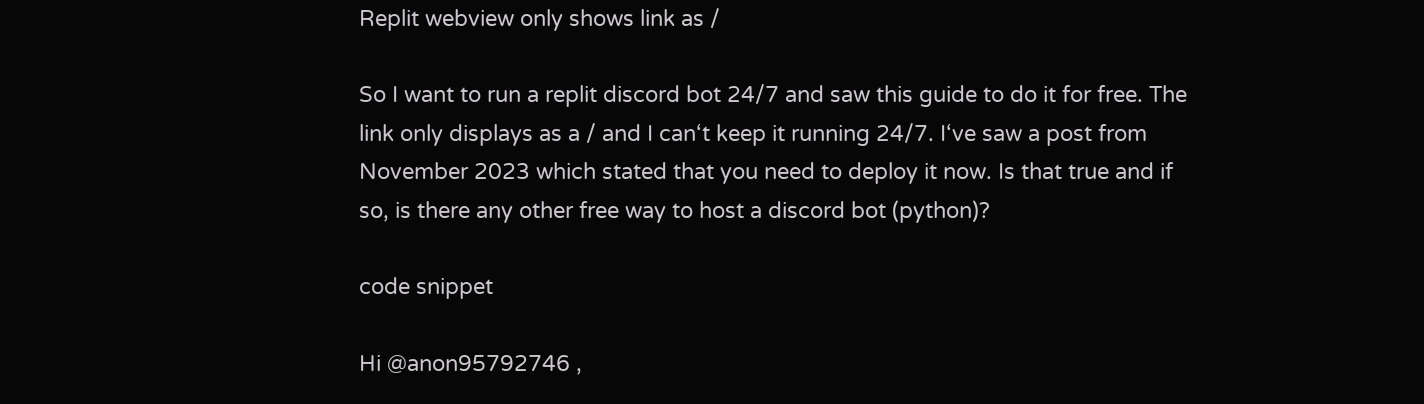Replit webview only shows link as /

So I want to run a replit discord bot 24/7 and saw this guide to do it for free. The link only displays as a / and I can‘t keep it running 24/7. I‘ve saw a post from November 2023 which stated that you need to deploy it now. Is that true and if so, is there any other free way to host a discord bot (python)?

code snippet

Hi @anon95792746 ,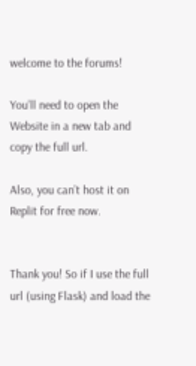welcome to the forums!

You’ll need to open the Website in a new tab and copy the full url.

Also, you can’t host it on Replit for free now.


Thank you! So if I use the full url (using Flask) and load the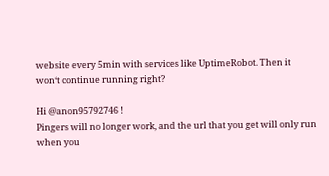website every 5min with services like UptimeRobot. Then it won‘t continue running right?

Hi @anon95792746 !
Pingers will no longer work, and the url that you get will only run when you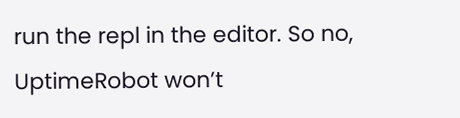run the repl in the editor. So no, UptimeRobot won’t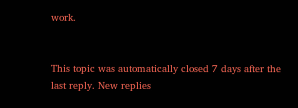work.


This topic was automatically closed 7 days after the last reply. New replies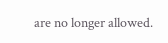are no longer allowed.